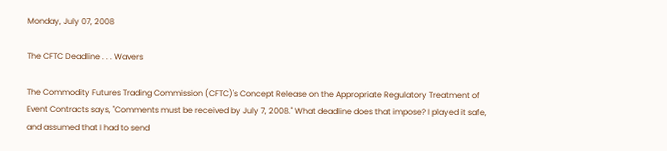Monday, July 07, 2008

The CFTC Deadline . . . Wavers

The Commodity Futures Trading Commission (CFTC)'s Concept Release on the Appropriate Regulatory Treatment of Event Contracts says, "Comments must be received by July 7, 2008." What deadline does that impose? I played it safe, and assumed that I had to send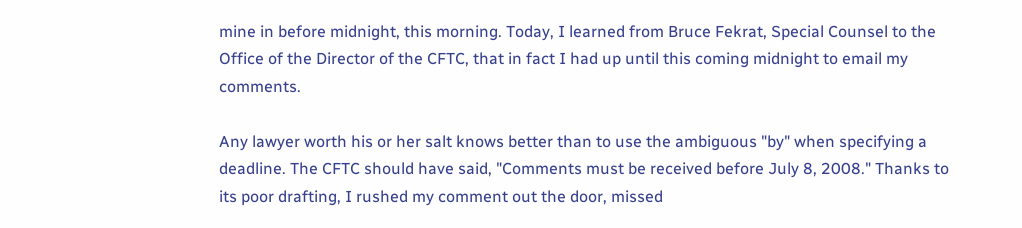mine in before midnight, this morning. Today, I learned from Bruce Fekrat, Special Counsel to the Office of the Director of the CFTC, that in fact I had up until this coming midnight to email my comments.

Any lawyer worth his or her salt knows better than to use the ambiguous "by" when specifying a deadline. The CFTC should have said, "Comments must be received before July 8, 2008." Thanks to its poor drafting, I rushed my comment out the door, missed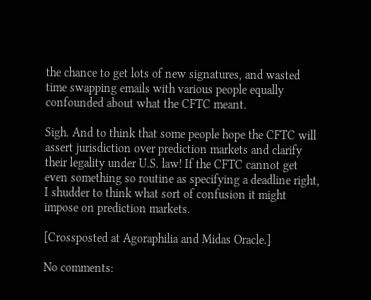the chance to get lots of new signatures, and wasted time swapping emails with various people equally confounded about what the CFTC meant.

Sigh. And to think that some people hope the CFTC will assert jurisdiction over prediction markets and clarify their legality under U.S. law! If the CFTC cannot get even something so routine as specifying a deadline right, I shudder to think what sort of confusion it might impose on prediction markets.

[Crossposted at Agoraphilia and Midas Oracle.]

No comments: